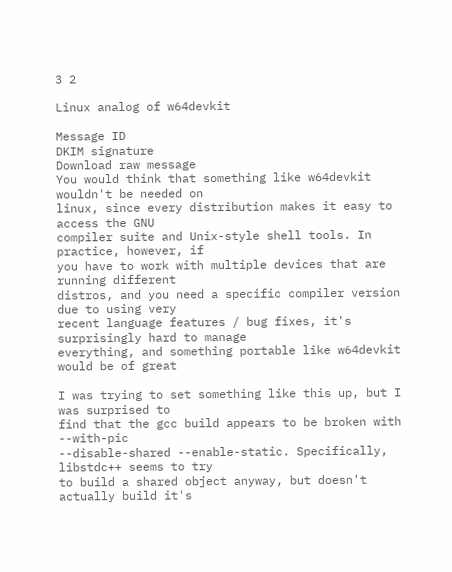3 2

Linux analog of w64devkit

Message ID
DKIM signature
Download raw message
You would think that something like w64devkit wouldn't be needed on
linux, since every distribution makes it easy to access the GNU
compiler suite and Unix-style shell tools. In practice, however, if
you have to work with multiple devices that are running different
distros, and you need a specific compiler version due to using very
recent language features / bug fixes, it's surprisingly hard to manage
everything, and something portable like w64devkit would be of great

I was trying to set something like this up, but I was surprised to
find that the gcc build appears to be broken with --with-pic
--disable-shared --enable-static. Specifically, libstdc++ seems to try
to build a shared object anyway, but doesn't actually build it's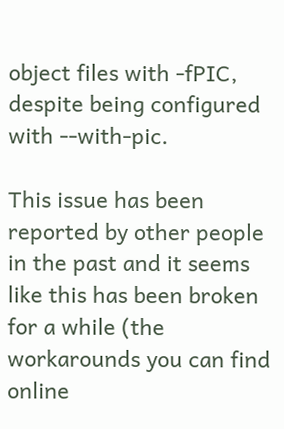object files with -fPIC, despite being configured with --with-pic.

This issue has been reported by other people in the past and it seems
like this has been broken for a while (the workarounds you can find
online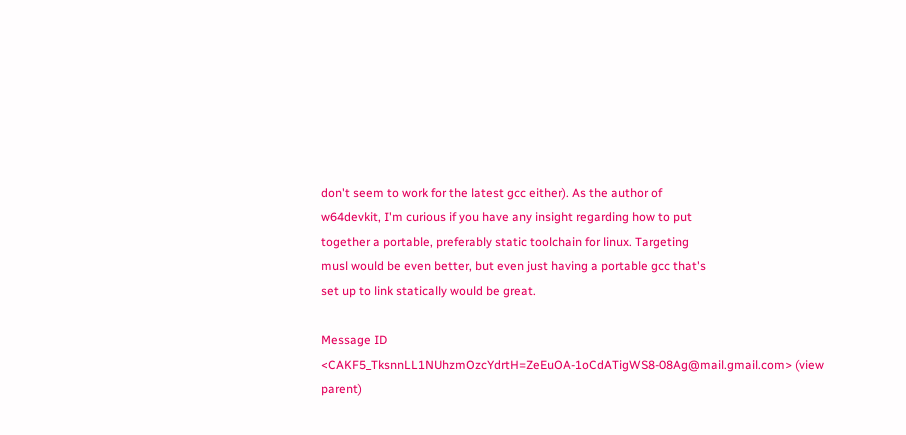don't seem to work for the latest gcc either). As the author of
w64devkit, I'm curious if you have any insight regarding how to put
together a portable, preferably static toolchain for linux. Targeting
musl would be even better, but even just having a portable gcc that's
set up to link statically would be great.

Message ID
<CAKF5_TksnnLL1NUhzmOzcYdrtH=ZeEuOA-1oCdATigWS8-08Ag@mail.gmail.com> (view parent)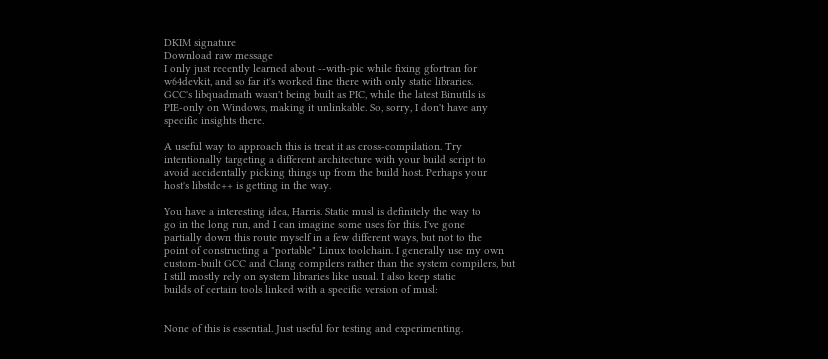DKIM signature
Download raw message
I only just recently learned about --with-pic while fixing gfortran for
w64devkit, and so far it's worked fine there with only static libraries.
GCC's libquadmath wasn't being built as PIC, while the latest Binutils is
PIE-only on Windows, making it unlinkable. So, sorry, I don't have any
specific insights there.

A useful way to approach this is treat it as cross-compilation. Try
intentionally targeting a different architecture with your build script to
avoid accidentally picking things up from the build host. Perhaps your
host's libstdc++ is getting in the way.

You have a interesting idea, Harris. Static musl is definitely the way to
go in the long run, and I can imagine some uses for this. I've gone
partially down this route myself in a few different ways, but not to the
point of constructing a "portable" Linux toolchain. I generally use my own
custom-built GCC and Clang compilers rather than the system compilers, but
I still mostly rely on system libraries like usual. I also keep static
builds of certain tools linked with a specific version of musl:


None of this is essential. Just useful for testing and experimenting.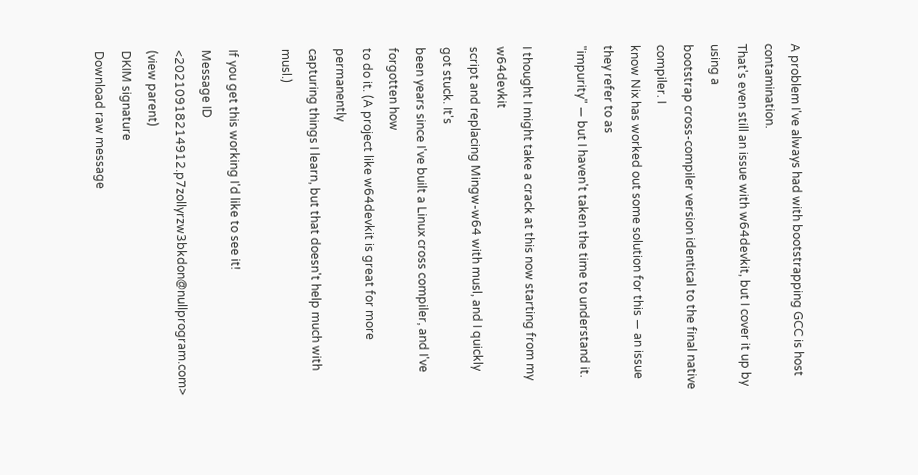A problem I've always had with bootstrapping GCC is host contamination.
That's even still an issue with w64devkit, but I cover it up by using a
bootstrap cross-compiler version identical to the final native compiler. I
know Nix has worked out some solution for this — an issue they refer to as
"impurity" — but I haven't taken the time to understand it.

I thought I might take a crack at this now starting from my w64devkit
script and replacing Mingw-w64 with musl, and I quickly got stuck. It's
been years since I've built a Linux cross compiler, and I've forgotten how
to do it. (A project like w64devkit is great for more permanently
capturing things I learn, but that doesn't help much with musl.)

If you get this working I'd like to see it!
Message ID
<20210918214912.p7zollyrzw3bkdon@nullprogram.com> (view parent)
DKIM signature
Download raw message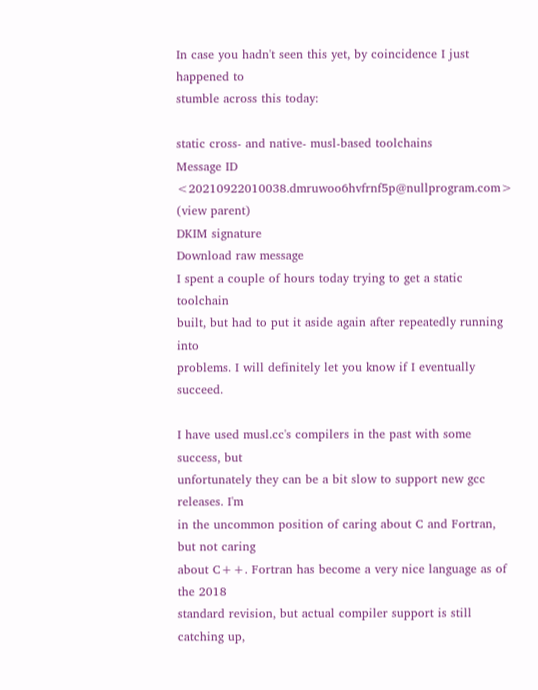In case you hadn't seen this yet, by coincidence I just happened to
stumble across this today:

static cross- and native- musl-based toolchains
Message ID
<20210922010038.dmruwoo6hvfrnf5p@nullprogram.com> (view parent)
DKIM signature
Download raw message
I spent a couple of hours today trying to get a static toolchain
built, but had to put it aside again after repeatedly running into
problems. I will definitely let you know if I eventually succeed.

I have used musl.cc's compilers in the past with some success, but
unfortunately they can be a bit slow to support new gcc releases. I'm
in the uncommon position of caring about C and Fortran, but not caring
about C++. Fortran has become a very nice language as of the 2018
standard revision, but actual compiler support is still catching up,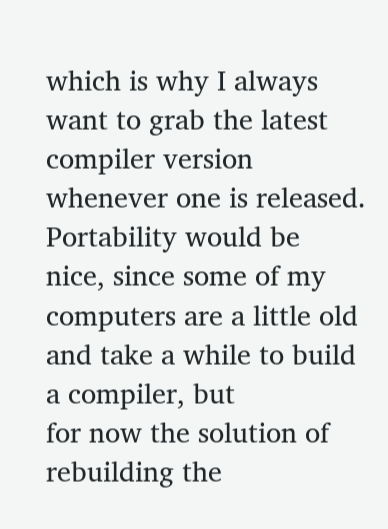which is why I always want to grab the latest compiler version
whenever one is released. Portability would be nice, since some of my
computers are a little old and take a while to build a compiler, but
for now the solution of rebuilding the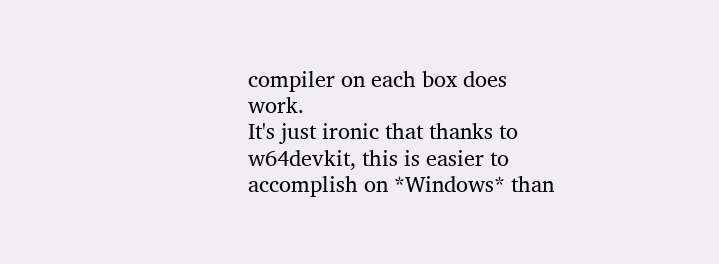compiler on each box does work.
It's just ironic that thanks to w64devkit, this is easier to
accomplish on *Windows* than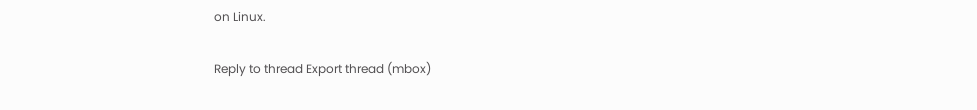on Linux.

Reply to thread Export thread (mbox)